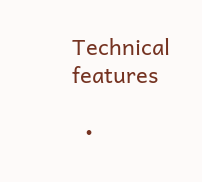Technical features

  •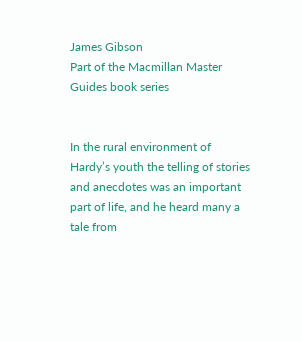James Gibson
Part of the Macmillan Master Guides book series


In the rural environment of Hardy’s youth the telling of stories and anecdotes was an important part of life, and he heard many a tale from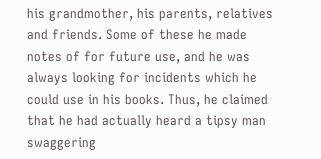his grandmother, his parents, relatives and friends. Some of these he made notes of for future use, and he was always looking for incidents which he could use in his books. Thus, he claimed that he had actually heard a tipsy man swaggering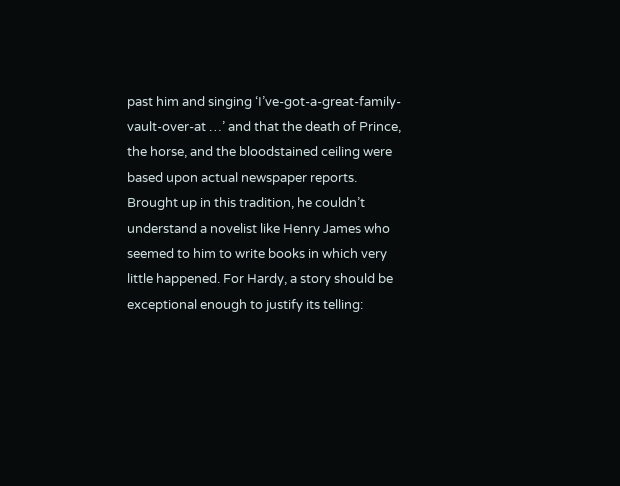past him and singing ‘I’ve-got-a-great-family-vault-over-at …’ and that the death of Prince, the horse, and the bloodstained ceiling were based upon actual newspaper reports. Brought up in this tradition, he couldn’t understand a novelist like Henry James who seemed to him to write books in which very little happened. For Hardy, a story should be exceptional enough to justify its telling: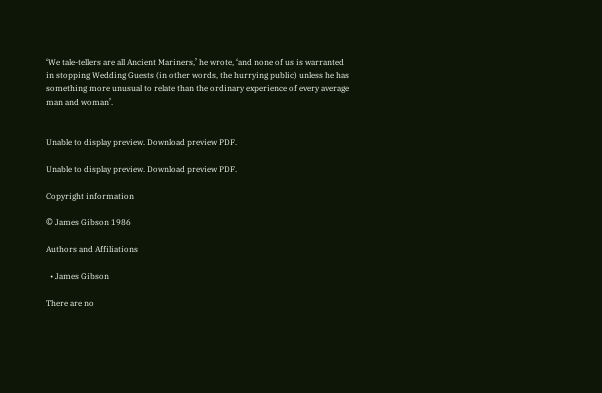‘We tale-tellers are all Ancient Mariners,’ he wrote, ‘and none of us is warranted in stopping Wedding Guests (in other words, the hurrying public) unless he has something more unusual to relate than the ordinary experience of every average man and woman’.


Unable to display preview. Download preview PDF.

Unable to display preview. Download preview PDF.

Copyright information

© James Gibson 1986

Authors and Affiliations

  • James Gibson

There are no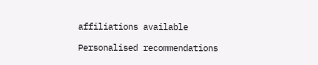affiliations available

Personalised recommendations